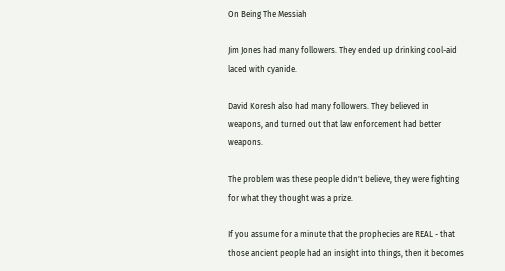On Being The Messiah

Jim Jones had many followers. They ended up drinking cool-aid laced with cyanide.

David Koresh also had many followers. They believed in weapons, and turned out that law enforcement had better weapons.

The problem was these people didn't believe, they were fighting for what they thought was a prize.

If you assume for a minute that the prophecies are REAL - that those ancient people had an insight into things, then it becomes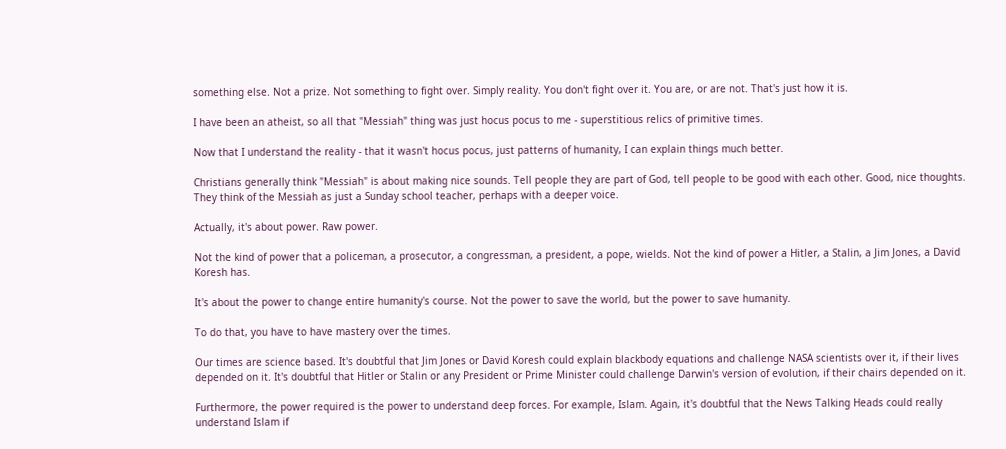something else. Not a prize. Not something to fight over. Simply reality. You don't fight over it. You are, or are not. That's just how it is.

I have been an atheist, so all that "Messiah" thing was just hocus pocus to me - superstitious relics of primitive times.

Now that I understand the reality - that it wasn't hocus pocus, just patterns of humanity, I can explain things much better.

Christians generally think "Messiah" is about making nice sounds. Tell people they are part of God, tell people to be good with each other. Good, nice thoughts. They think of the Messiah as just a Sunday school teacher, perhaps with a deeper voice.

Actually, it's about power. Raw power.

Not the kind of power that a policeman, a prosecutor, a congressman, a president, a pope, wields. Not the kind of power a Hitler, a Stalin, a Jim Jones, a David Koresh has.

It's about the power to change entire humanity's course. Not the power to save the world, but the power to save humanity.

To do that, you have to have mastery over the times.

Our times are science based. It's doubtful that Jim Jones or David Koresh could explain blackbody equations and challenge NASA scientists over it, if their lives depended on it. It's doubtful that Hitler or Stalin or any President or Prime Minister could challenge Darwin's version of evolution, if their chairs depended on it.

Furthermore, the power required is the power to understand deep forces. For example, Islam. Again, it's doubtful that the News Talking Heads could really understand Islam if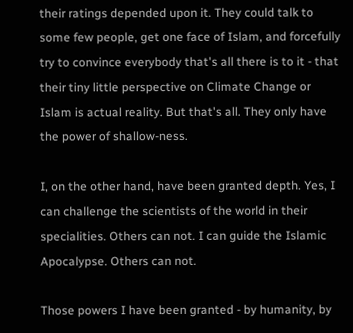their ratings depended upon it. They could talk to some few people, get one face of Islam, and forcefully try to convince everybody that's all there is to it - that their tiny little perspective on Climate Change or Islam is actual reality. But that's all. They only have the power of shallow-ness.

I, on the other hand, have been granted depth. Yes, I can challenge the scientists of the world in their specialities. Others can not. I can guide the Islamic Apocalypse. Others can not.

Those powers I have been granted - by humanity, by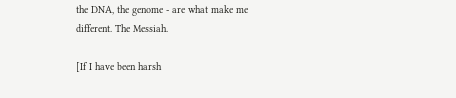the DNA, the genome - are what make me different. The Messiah.

[If I have been harsh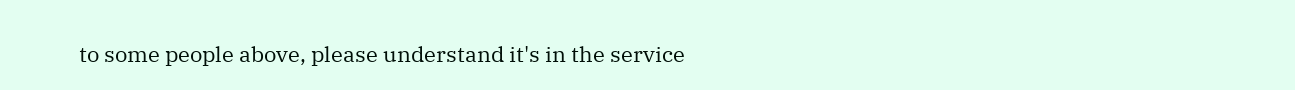to some people above, please understand it's in the service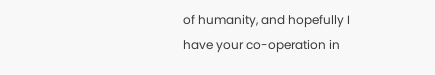of humanity, and hopefully I have your co-operation in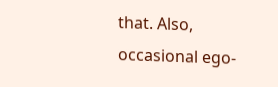that. Also, occasional ego-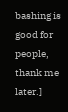bashing is good for people, thank me later.]